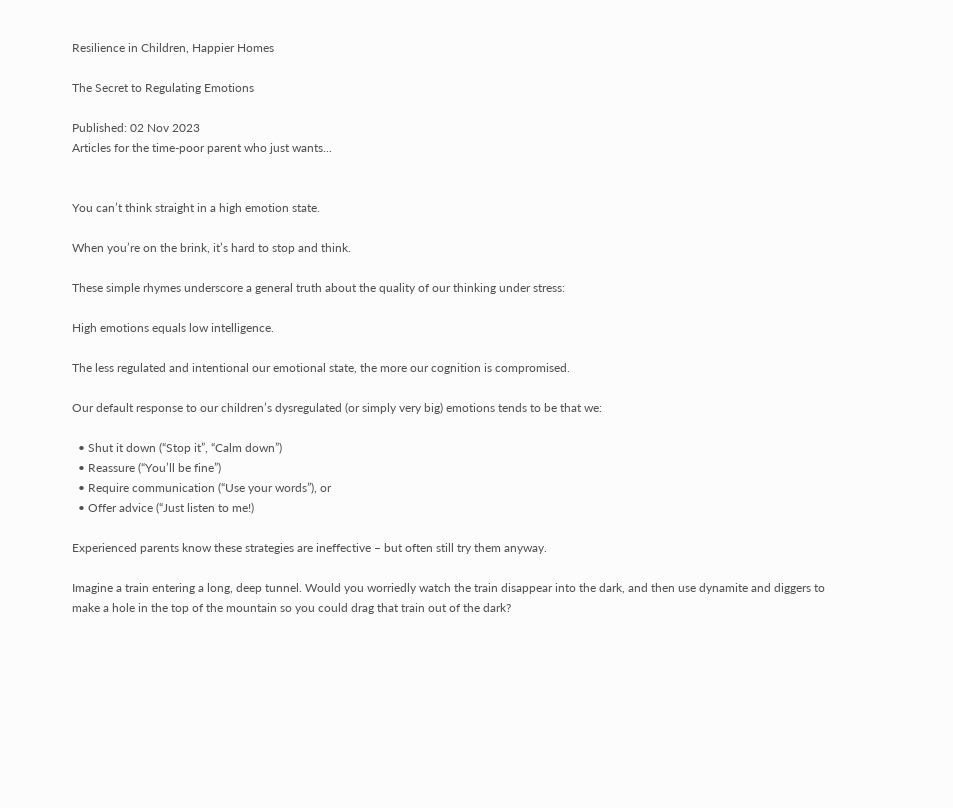Resilience in Children, Happier Homes

The Secret to Regulating Emotions

Published: 02 Nov 2023
Articles for the time-poor parent who just wants...


You can’t think straight in a high emotion state.

When you’re on the brink, it’s hard to stop and think.

These simple rhymes underscore a general truth about the quality of our thinking under stress:

High emotions equals low intelligence.

The less regulated and intentional our emotional state, the more our cognition is compromised.

Our default response to our children’s dysregulated (or simply very big) emotions tends to be that we:

  • Shut it down (“Stop it”, “Calm down”)
  • Reassure (“You’ll be fine”)
  • Require communication (“Use your words”), or
  • Offer advice (“Just listen to me!)

Experienced parents know these strategies are ineffective – but often still try them anyway.

Imagine a train entering a long, deep tunnel. Would you worriedly watch the train disappear into the dark, and then use dynamite and diggers to make a hole in the top of the mountain so you could drag that train out of the dark?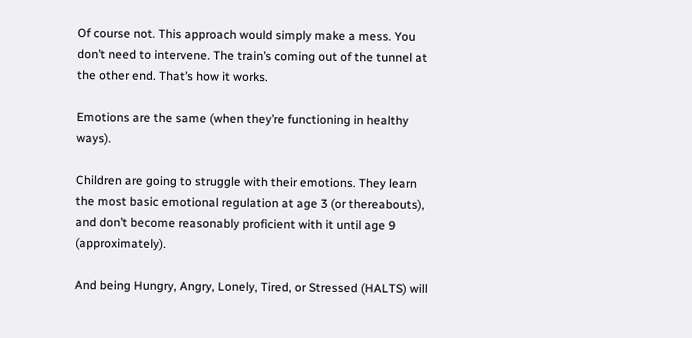Of course not. This approach would simply make a mess. You don’t need to intervene. The train’s coming out of the tunnel at the other end. That’s how it works.

Emotions are the same (when they’re functioning in healthy ways).

Children are going to struggle with their emotions. They learn the most basic emotional regulation at age 3 (or thereabouts), and don’t become reasonably proficient with it until age 9 (approximately).

And being Hungry, Angry, Lonely, Tired, or Stressed (HALTS) will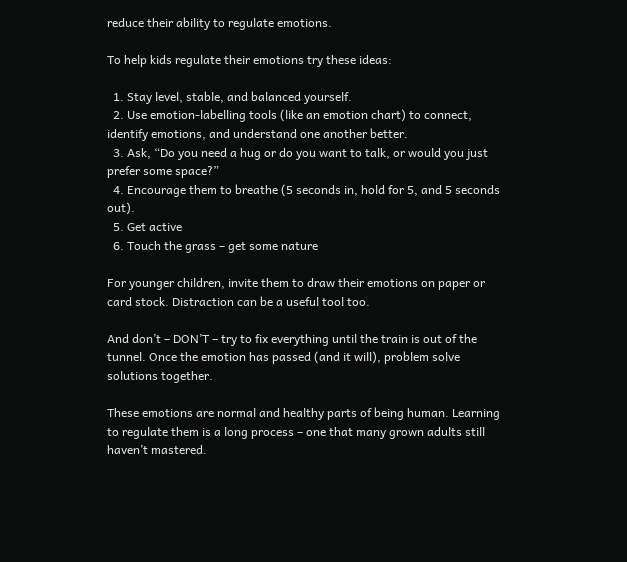reduce their ability to regulate emotions.

To help kids regulate their emotions try these ideas:

  1. Stay level, stable, and balanced yourself.
  2. Use emotion-labelling tools (like an emotion chart) to connect, identify emotions, and understand one another better.
  3. Ask, “Do you need a hug or do you want to talk, or would you just prefer some space?”
  4. Encourage them to breathe (5 seconds in, hold for 5, and 5 seconds out).
  5. Get active
  6. Touch the grass – get some nature

For younger children, invite them to draw their emotions on paper or card stock. Distraction can be a useful tool too.

And don’t – DON’T – try to fix everything until the train is out of the tunnel. Once the emotion has passed (and it will), problem solve solutions together.

These emotions are normal and healthy parts of being human. Learning to regulate them is a long process – one that many grown adults still haven’t mastered.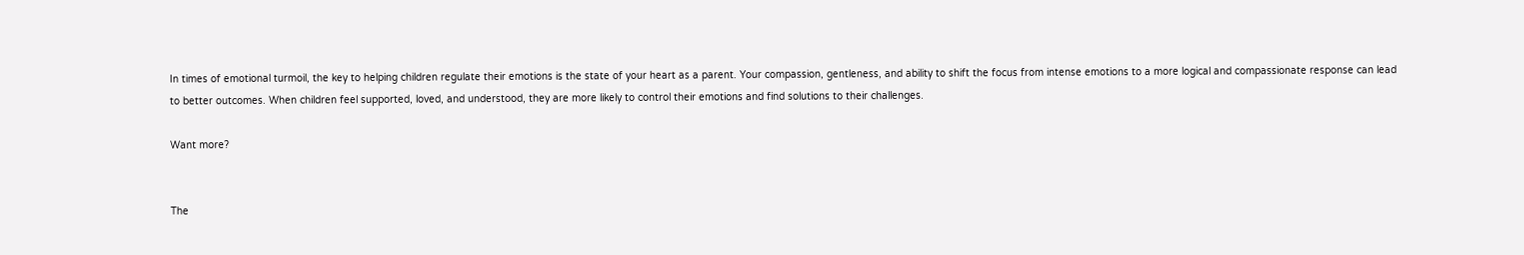In times of emotional turmoil, the key to helping children regulate their emotions is the state of your heart as a parent. Your compassion, gentleness, and ability to shift the focus from intense emotions to a more logical and compassionate response can lead to better outcomes. When children feel supported, loved, and understood, they are more likely to control their emotions and find solutions to their challenges.

Want more?


The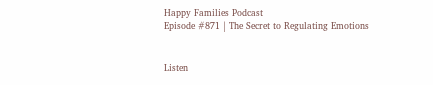Happy Families Podcast
Episode #871 | The Secret to Regulating Emotions


Listen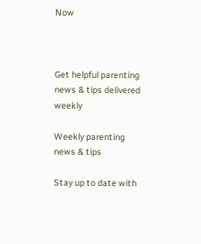Now



Get helpful parenting news & tips delivered weekly

Weekly parenting news & tips

Stay up to date with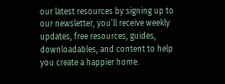our latest resources by signing up to our newsletter, you’ll receive weekly updates, free resources, guides, downloadables, and content to help you create a happier home.